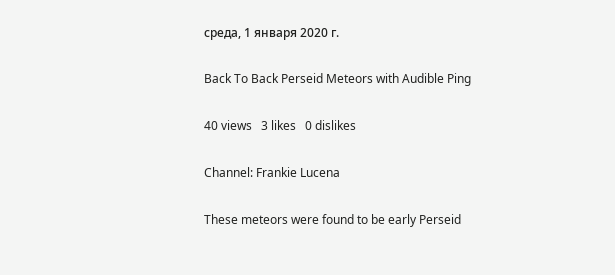среда, 1 января 2020 г.

Back To Back Perseid Meteors with Audible Ping

40 views   3 likes   0 dislikes

Channel: Frankie Lucena

These meteors were found to be early Perseid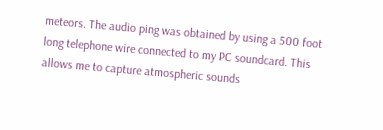meteors. The audio ping was obtained by using a 500 foot long telephone wire connected to my PC soundcard. This allows me to capture atmospheric sounds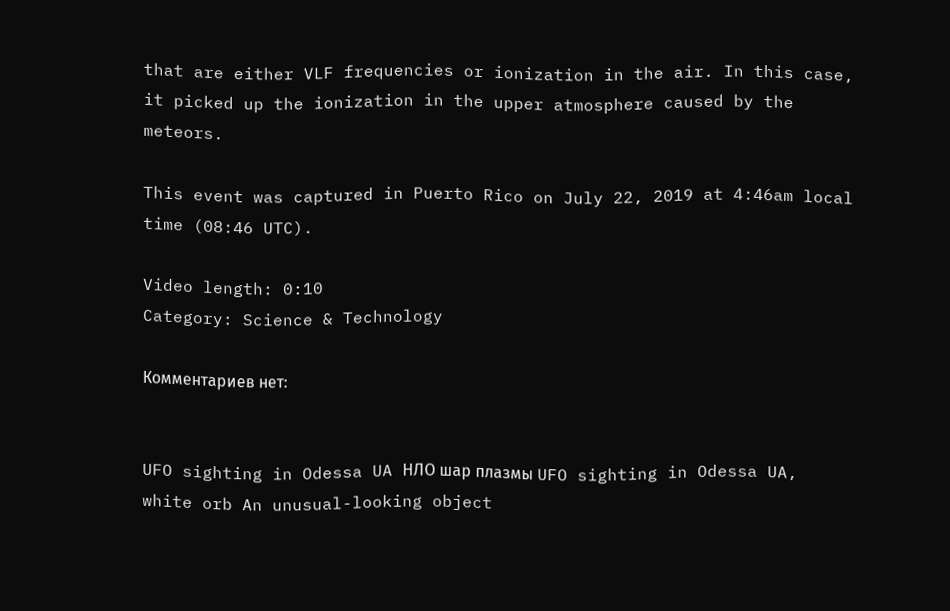that are either VLF frequencies or ionization in the air. In this case, it picked up the ionization in the upper atmosphere caused by the meteors.

This event was captured in Puerto Rico on July 22, 2019 at 4:46am local time (08:46 UTC).

Video length: 0:10
Category: Science & Technology

Комментариев нет:


UFO sighting in Odessa UA НЛО шар плазмы UFO sighting in Odessa UA, white orb An unusual-looking object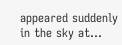appeared suddenly in the sky at...